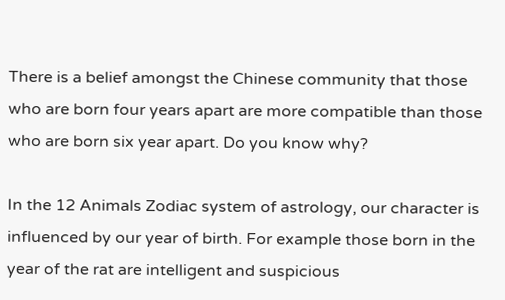There is a belief amongst the Chinese community that those who are born four years apart are more compatible than those who are born six year apart. Do you know why?

In the 12 Animals Zodiac system of astrology, our character is influenced by our year of birth. For example those born in the year of the rat are intelligent and suspicious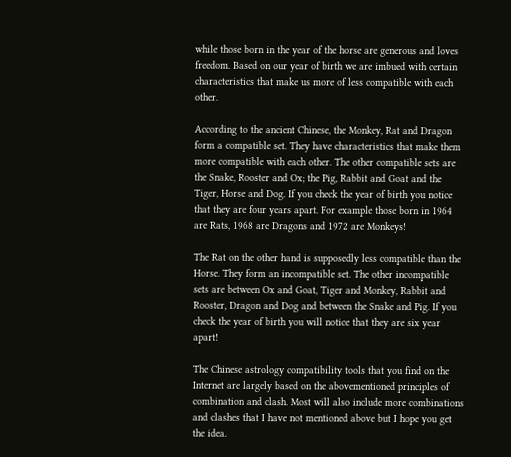while those born in the year of the horse are generous and loves freedom. Based on our year of birth we are imbued with certain characteristics that make us more of less compatible with each other.

According to the ancient Chinese, the Monkey, Rat and Dragon form a compatible set. They have characteristics that make them more compatible with each other. The other compatible sets are the Snake, Rooster and Ox; the Pig, Rabbit and Goat and the Tiger, Horse and Dog. If you check the year of birth you notice that they are four years apart. For example those born in 1964 are Rats, 1968 are Dragons and 1972 are Monkeys!

The Rat on the other hand is supposedly less compatible than the Horse. They form an incompatible set. The other incompatible sets are between Ox and Goat, Tiger and Monkey, Rabbit and Rooster, Dragon and Dog and between the Snake and Pig. If you check the year of birth you will notice that they are six year apart!

The Chinese astrology compatibility tools that you find on the Internet are largely based on the abovementioned principles of combination and clash. Most will also include more combinations and clashes that I have not mentioned above but I hope you get the idea.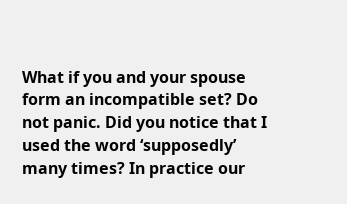What if you and your spouse form an incompatible set? Do not panic. Did you notice that I used the word ‘supposedly’ many times? In practice our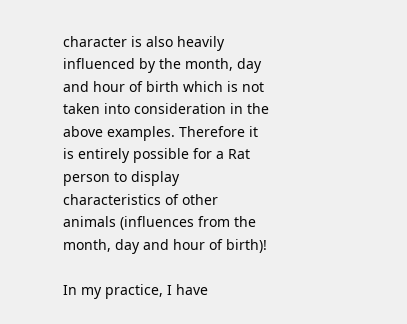character is also heavily influenced by the month, day and hour of birth which is not taken into consideration in the above examples. Therefore it is entirely possible for a Rat person to display characteristics of other animals (influences from the month, day and hour of birth)!

In my practice, I have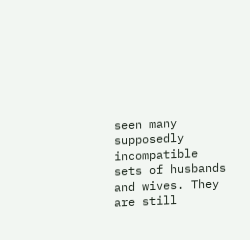seen many supposedly incompatible sets of husbands and wives. They are still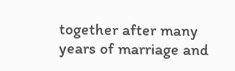together after many years of marriage and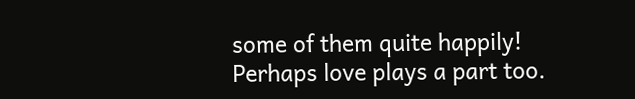some of them quite happily! Perhaps love plays a part too.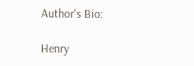Author's Bio:

Henry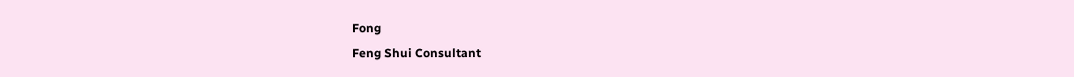Fong
Feng Shui Consultant